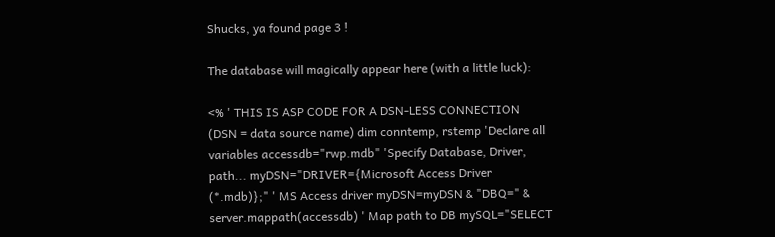Shucks, ya found page 3 !

The database will magically appear here (with a little luck):

<% ' THIS IS ASP CODE FOR A DSN-LESS CONNECTION (DSN = data source name) dim conntemp, rstemp 'Declare all variables accessdb="rwp.mdb" 'Specify Database, Driver, path... myDSN="DRIVER={Microsoft Access Driver (*.mdb)};" ' MS Access driver myDSN=myDSN & "DBQ=" & server.mappath(accessdb) ' Map path to DB mySQL="SELECT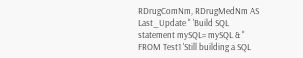RDrugComNm, RDrugMedNm AS Last_Update " 'Build SQL statement mySQL= mySQL & " FROM Test1 'Still building a SQL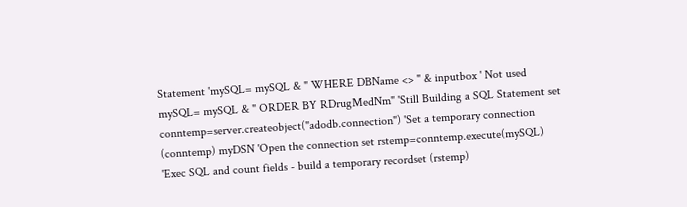Statement 'mySQL= mySQL & " WHERE DBName <> " & inputbox ' Not used mySQL= mySQL & " ORDER BY RDrugMedNm" 'Still Building a SQL Statement set conntemp=server.createobject("adodb.connection") 'Set a temporary connection (conntemp) myDSN 'Open the connection set rstemp=conntemp.execute(mySQL) 'Exec SQL and count fields - build a temporary recordset (rstemp)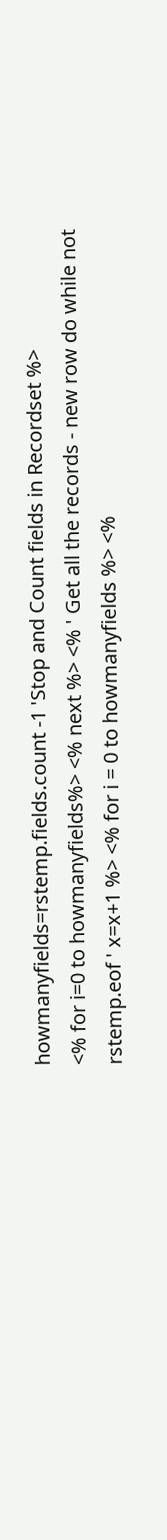howmanyfields=rstemp.fields.count -1 'Stop and Count fields in Recordset %>
<% for i=0 to howmanyfields%> <% next %> <% ' Get all the records - new row do while not rstemp.eof ' x=x+1 %> <% for i = 0 to howmanyfields %> <%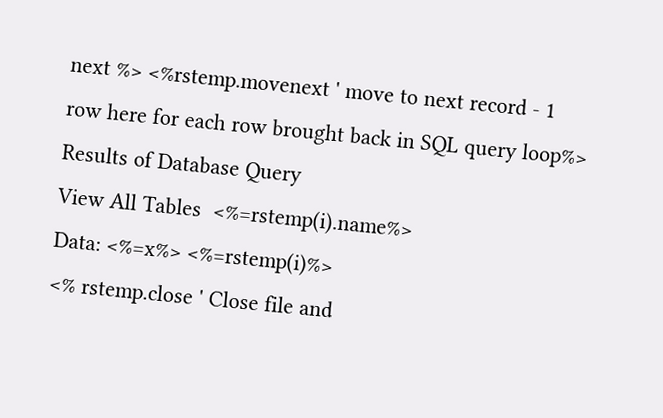next %> <%rstemp.movenext ' move to next record - 1 row here for each row brought back in SQL query loop%>
Results of Database Query
View All Tables  <%=rstemp(i).name%>
Data: <%=x%> <%=rstemp(i)%>
<% rstemp.close ' Close file and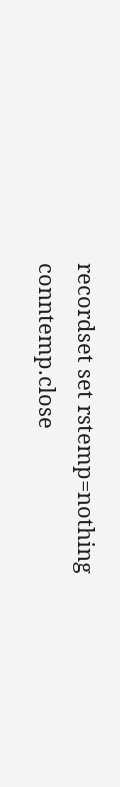recordset set rstemp=nothing conntemp.close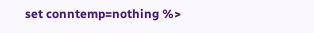set conntemp=nothing %>